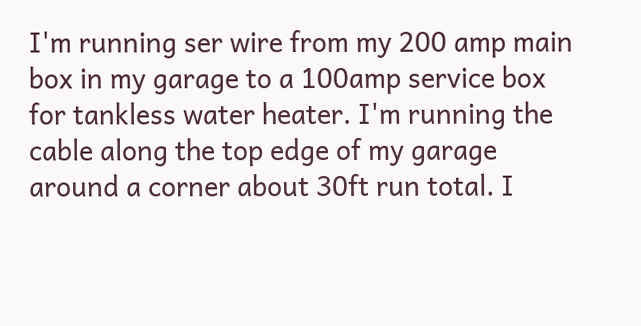I'm running ser wire from my 200 amp main box in my garage to a 100amp service box for tankless water heater. I'm running the cable along the top edge of my garage around a corner about 30ft run total. I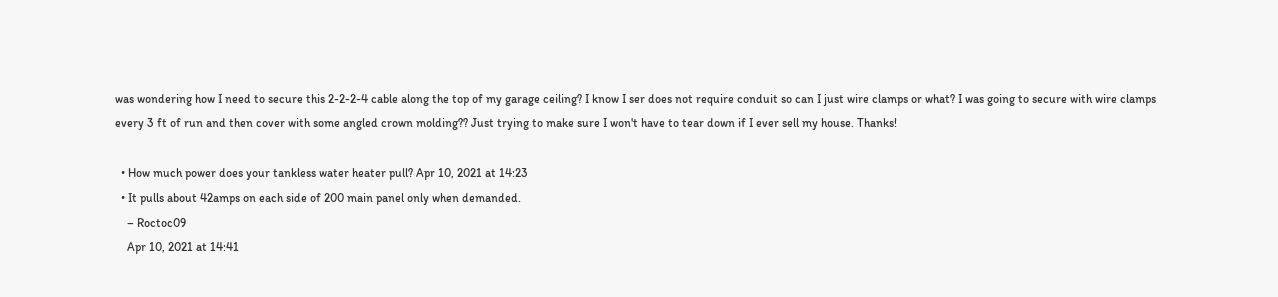was wondering how I need to secure this 2-2-2-4 cable along the top of my garage ceiling? I know I ser does not require conduit so can I just wire clamps or what? I was going to secure with wire clamps every 3 ft of run and then cover with some angled crown molding?? Just trying to make sure I won't have to tear down if I ever sell my house. Thanks!

  • How much power does your tankless water heater pull? Apr 10, 2021 at 14:23
  • It pulls about 42amps on each side of 200 main panel only when demanded.
    – Roctoc09
    Apr 10, 2021 at 14:41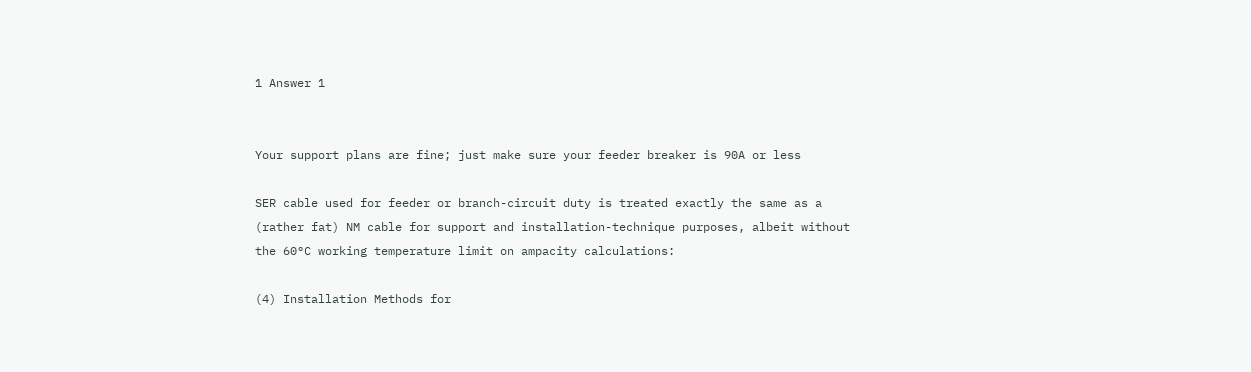1 Answer 1


Your support plans are fine; just make sure your feeder breaker is 90A or less

SER cable used for feeder or branch-circuit duty is treated exactly the same as a (rather fat) NM cable for support and installation-technique purposes, albeit without the 60°C working temperature limit on ampacity calculations:

(4) Installation Methods for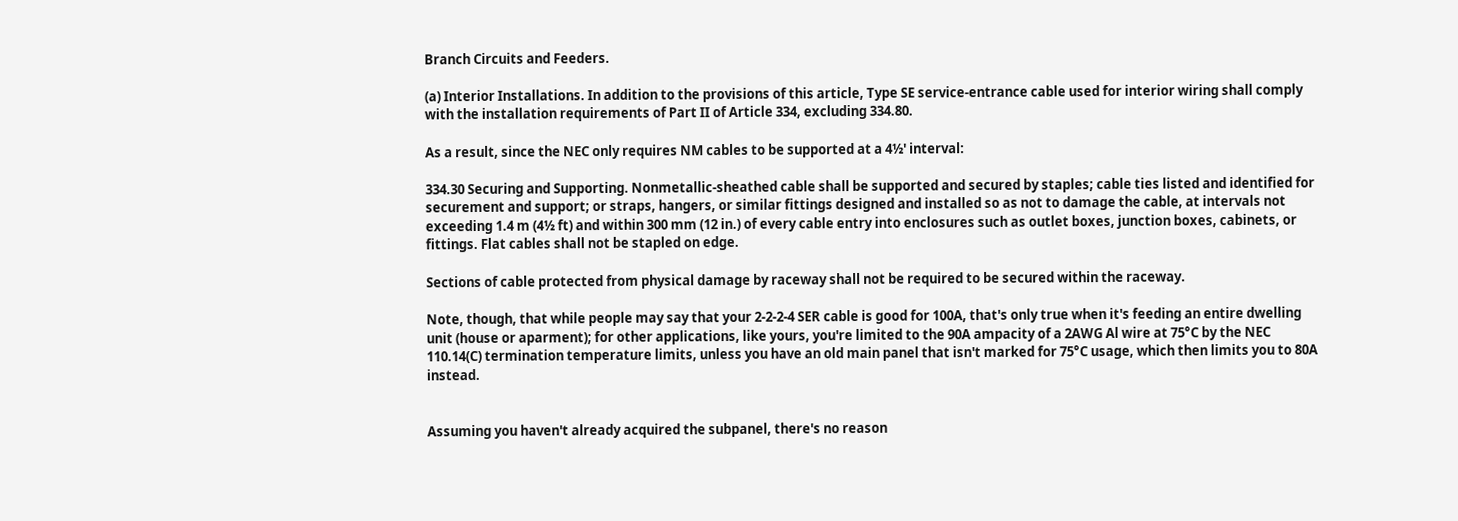Branch Circuits and Feeders.

(a) Interior Installations. In addition to the provisions of this article, Type SE service-entrance cable used for interior wiring shall comply with the installation requirements of Part II of Article 334, excluding 334.80.

As a result, since the NEC only requires NM cables to be supported at a 4½' interval:

334.30 Securing and Supporting. Nonmetallic-sheathed cable shall be supported and secured by staples; cable ties listed and identified for securement and support; or straps, hangers, or similar fittings designed and installed so as not to damage the cable, at intervals not exceeding 1.4 m (4½ ft) and within 300 mm (12 in.) of every cable entry into enclosures such as outlet boxes, junction boxes, cabinets, or fittings. Flat cables shall not be stapled on edge.

Sections of cable protected from physical damage by raceway shall not be required to be secured within the raceway.

Note, though, that while people may say that your 2-2-2-4 SER cable is good for 100A, that's only true when it's feeding an entire dwelling unit (house or aparment); for other applications, like yours, you're limited to the 90A ampacity of a 2AWG Al wire at 75°C by the NEC 110.14(C) termination temperature limits, unless you have an old main panel that isn't marked for 75°C usage, which then limits you to 80A instead.


Assuming you haven't already acquired the subpanel, there's no reason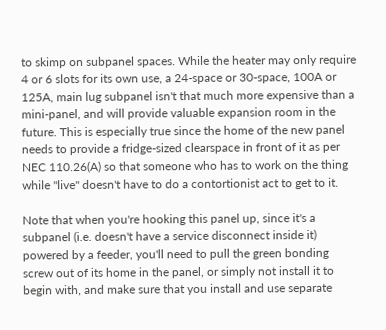to skimp on subpanel spaces. While the heater may only require 4 or 6 slots for its own use, a 24-space or 30-space, 100A or 125A, main lug subpanel isn't that much more expensive than a mini-panel, and will provide valuable expansion room in the future. This is especially true since the home of the new panel needs to provide a fridge-sized clearspace in front of it as per NEC 110.26(A) so that someone who has to work on the thing while "live" doesn't have to do a contortionist act to get to it.

Note that when you're hooking this panel up, since it's a subpanel (i.e. doesn't have a service disconnect inside it) powered by a feeder, you'll need to pull the green bonding screw out of its home in the panel, or simply not install it to begin with, and make sure that you install and use separate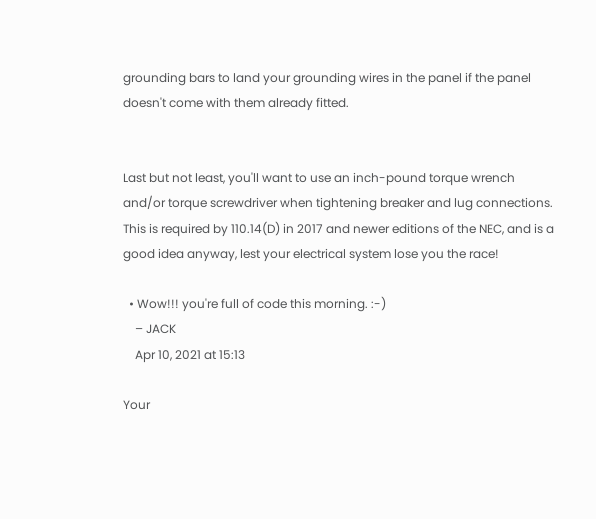grounding bars to land your grounding wires in the panel if the panel doesn't come with them already fitted.


Last but not least, you'll want to use an inch-pound torque wrench and/or torque screwdriver when tightening breaker and lug connections. This is required by 110.14(D) in 2017 and newer editions of the NEC, and is a good idea anyway, lest your electrical system lose you the race!

  • Wow!!! you're full of code this morning. :-)
    – JACK
    Apr 10, 2021 at 15:13

Your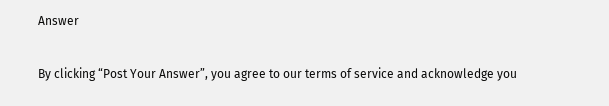Answer

By clicking “Post Your Answer”, you agree to our terms of service and acknowledge you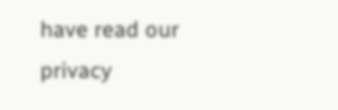have read our privacy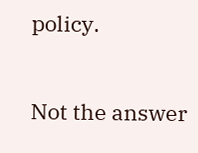policy.

Not the answer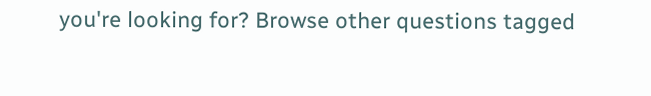you're looking for? Browse other questions tagged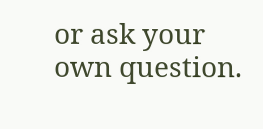or ask your own question.